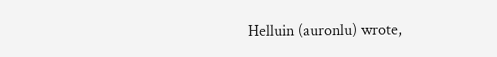Helluin (auronlu) wrote,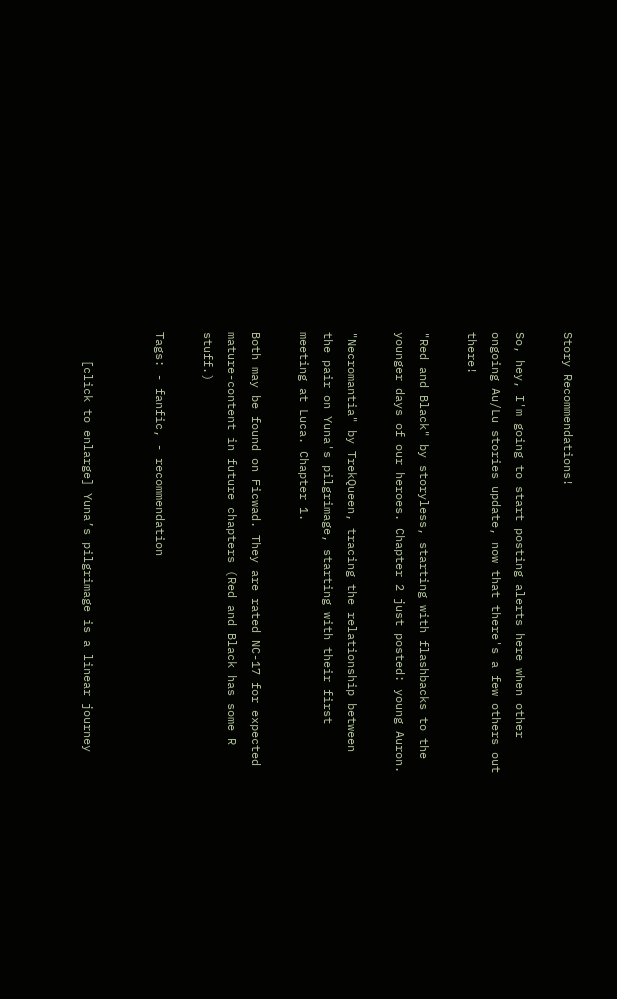Story Recommendations!

So, hey, I'm going to start posting alerts here when other ongoing Au/Lu stories update, now that there's a few others out there!

"Red and Black" by storyless, starting with flashbacks to the younger days of our heroes. Chapter 2 just posted: young Auron.

"Necromantia" by TrekQueen, tracing the relationship between the pair on Yuna's pilgrimage, starting with their first meeting at Luca. Chapter 1.

Both may be found on Ficwad. They are rated NC-17 for expected mature-content in future chapters (Red and Black has some R stuff.)

Tags: - fanfic, - recommendation


    [click to enlarge] Yuna’s pilgrimage is a linear journey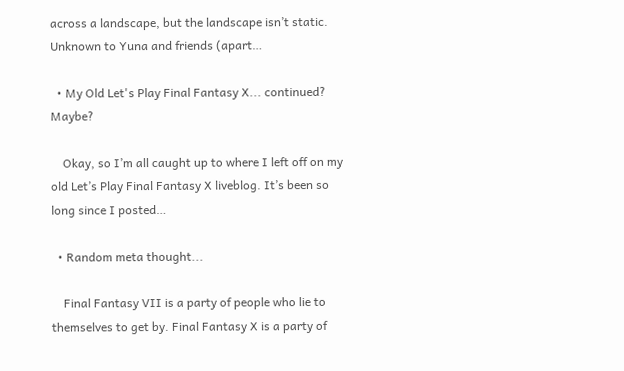across a landscape, but the landscape isn’t static. Unknown to Yuna and friends (apart…

  • My Old Let's Play Final Fantasy X... continued? Maybe?

    Okay, so I’m all caught up to where I left off on my old Let’s Play Final Fantasy X liveblog. It’s been so long since I posted…

  • Random meta thought...

    Final Fantasy VII is a party of people who lie to themselves to get by. Final Fantasy X is a party of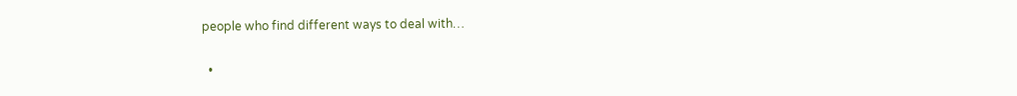people who find different ways to deal with…

  •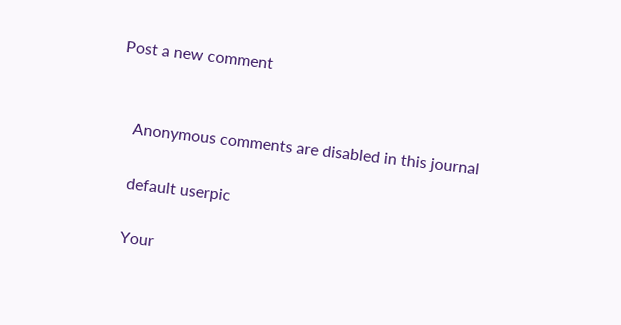Post a new comment


    Anonymous comments are disabled in this journal

    default userpic

    Your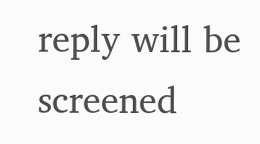reply will be screened